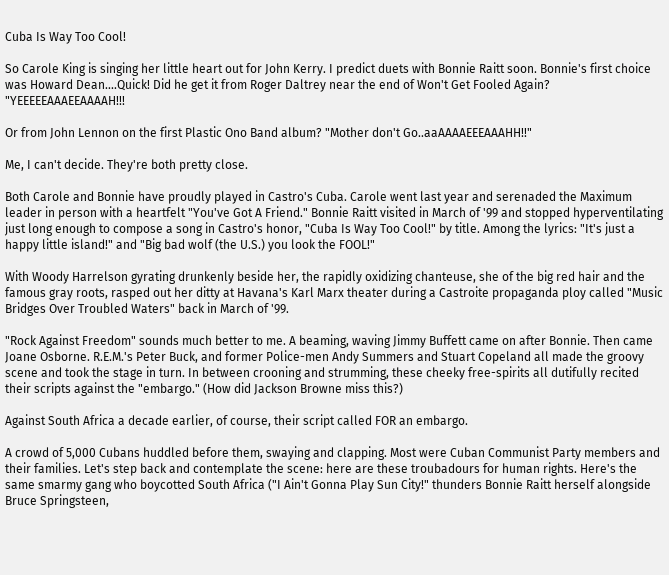Cuba Is Way Too Cool!

So Carole King is singing her little heart out for John Kerry. I predict duets with Bonnie Raitt soon. Bonnie's first choice was Howard Dean....Quick! Did he get it from Roger Daltrey near the end of Won't Get Fooled Again? "YEEEEEAAAEEAAAAH!!!

Or from John Lennon on the first Plastic Ono Band album? "Mother don't Go..aaAAAAEEEAAAHH!!"

Me, I can't decide. They're both pretty close.

Both Carole and Bonnie have proudly played in Castro's Cuba. Carole went last year and serenaded the Maximum leader in person with a heartfelt "You've Got A Friend." Bonnie Raitt visited in March of '99 and stopped hyperventilating just long enough to compose a song in Castro's honor, "Cuba Is Way Too Cool!" by title. Among the lyrics: "It's just a happy little island!" and "Big bad wolf (the U.S.) you look the FOOL!"

With Woody Harrelson gyrating drunkenly beside her, the rapidly oxidizing chanteuse, she of the big red hair and the famous gray roots, rasped out her ditty at Havana's Karl Marx theater during a Castroite propaganda ploy called "Music Bridges Over Troubled Waters" back in March of '99.

"Rock Against Freedom" sounds much better to me. A beaming, waving Jimmy Buffett came on after Bonnie. Then came Joane Osborne. R.E.M.'s Peter Buck, and former Police-men Andy Summers and Stuart Copeland all made the groovy scene and took the stage in turn. In between crooning and strumming, these cheeky free-spirits all dutifully recited their scripts against the "embargo." (How did Jackson Browne miss this?)

Against South Africa a decade earlier, of course, their script called FOR an embargo.

A crowd of 5,000 Cubans huddled before them, swaying and clapping. Most were Cuban Communist Party members and their families. Let's step back and contemplate the scene: here are these troubadours for human rights. Here's the same smarmy gang who boycotted South Africa ("I Ain't Gonna Play Sun City!" thunders Bonnie Raitt herself alongside Bruce Springsteen,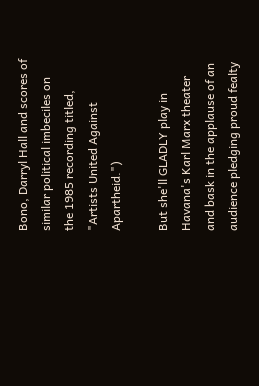Bono, Darryl Hall and scores of similar political imbeciles on the 1985 recording titled, "Artists United Against Apartheid.")

But she'll GLADLY play in Havana's Karl Marx theater and bask in the applause of an audience pledging proud fealty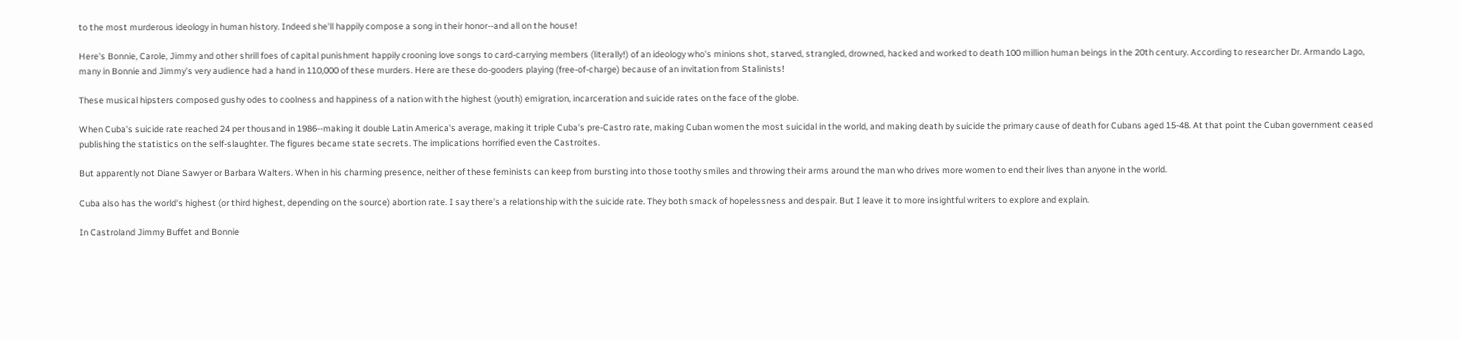to the most murderous ideology in human history. Indeed she'll happily compose a song in their honor--and all on the house!

Here's Bonnie, Carole, Jimmy and other shrill foes of capital punishment happily crooning love songs to card-carrying members (literally!) of an ideology who's minions shot, starved, strangled, drowned, hacked and worked to death 100 million human beings in the 20th century. According to researcher Dr. Armando Lago, many in Bonnie and Jimmy's very audience had a hand in 110,000 of these murders. Here are these do-gooders playing (free-of-charge) because of an invitation from Stalinists!

These musical hipsters composed gushy odes to coolness and happiness of a nation with the highest (youth) emigration, incarceration and suicide rates on the face of the globe.

When Cuba's suicide rate reached 24 per thousand in 1986--making it double Latin America's average, making it triple Cuba's pre-Castro rate, making Cuban women the most suicidal in the world, and making death by suicide the primary cause of death for Cubans aged 15-48. At that point the Cuban government ceased publishing the statistics on the self-slaughter. The figures became state secrets. The implications horrified even the Castroites.

But apparently not Diane Sawyer or Barbara Walters. When in his charming presence, neither of these feminists can keep from bursting into those toothy smiles and throwing their arms around the man who drives more women to end their lives than anyone in the world.

Cuba also has the world's highest (or third highest, depending on the source) abortion rate. I say there's a relationship with the suicide rate. They both smack of hopelessness and despair. But I leave it to more insightful writers to explore and explain.

In Castroland Jimmy Buffet and Bonnie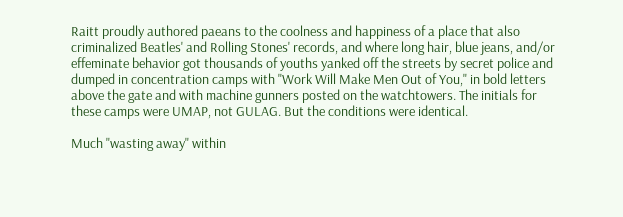Raitt proudly authored paeans to the coolness and happiness of a place that also criminalized Beatles' and Rolling Stones' records, and where long hair, blue jeans, and/or effeminate behavior got thousands of youths yanked off the streets by secret police and dumped in concentration camps with "Work Will Make Men Out of You," in bold letters above the gate and with machine gunners posted on the watchtowers. The initials for these camps were UMAP, not GULAG. But the conditions were identical.

Much "wasting away" within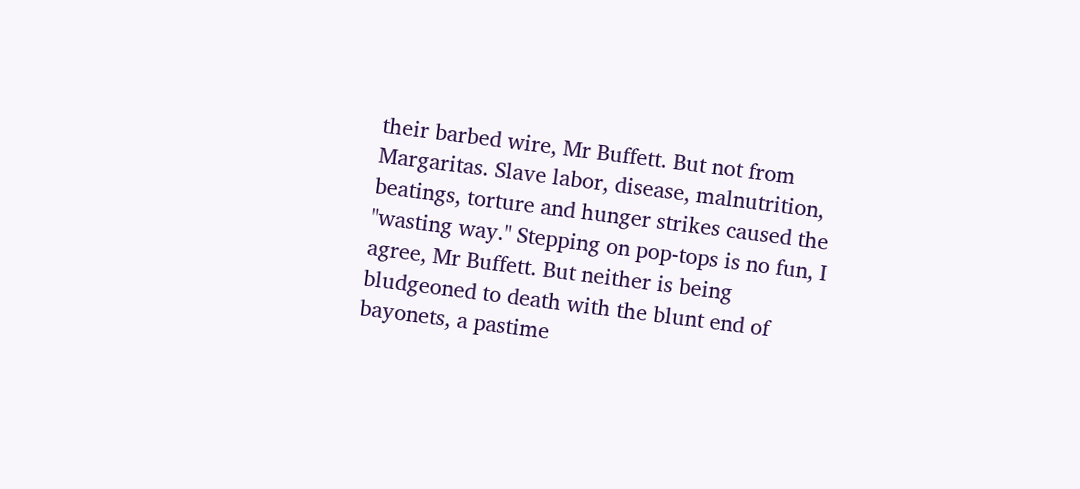their barbed wire, Mr Buffett. But not from Margaritas. Slave labor, disease, malnutrition, beatings, torture and hunger strikes caused the "wasting way." Stepping on pop-tops is no fun, I agree, Mr Buffett. But neither is being bludgeoned to death with the blunt end of bayonets, a pastime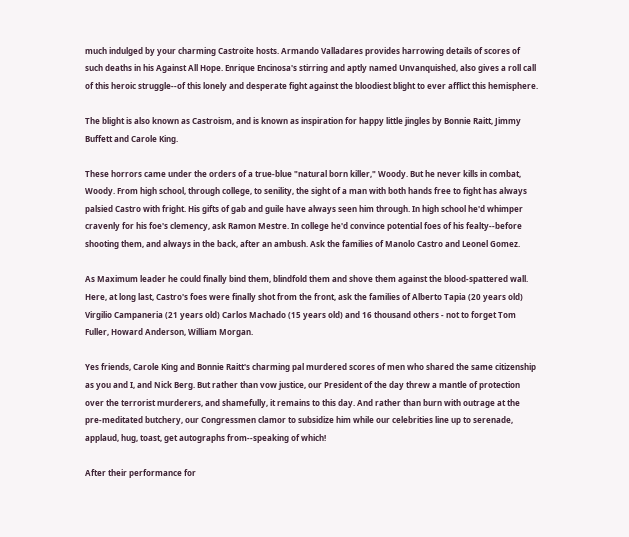much indulged by your charming Castroite hosts. Armando Valladares provides harrowing details of scores of such deaths in his Against All Hope. Enrique Encinosa's stirring and aptly named Unvanquished, also gives a roll call of this heroic struggle--of this lonely and desperate fight against the bloodiest blight to ever afflict this hemisphere.

The blight is also known as Castroism, and is known as inspiration for happy little jingles by Bonnie Raitt, Jimmy Buffett and Carole King.

These horrors came under the orders of a true-blue "natural born killer," Woody. But he never kills in combat, Woody. From high school, through college, to senility, the sight of a man with both hands free to fight has always palsied Castro with fright. His gifts of gab and guile have always seen him through. In high school he'd whimper cravenly for his foe's clemency, ask Ramon Mestre. In college he'd convince potential foes of his fealty--before shooting them, and always in the back, after an ambush. Ask the families of Manolo Castro and Leonel Gomez.

As Maximum leader he could finally bind them, blindfold them and shove them against the blood-spattered wall. Here, at long last, Castro's foes were finally shot from the front, ask the families of Alberto Tapia (20 years old) Virgilio Campaneria (21 years old) Carlos Machado (15 years old) and 16 thousand others - not to forget Tom Fuller, Howard Anderson, William Morgan.

Yes friends, Carole King and Bonnie Raitt's charming pal murdered scores of men who shared the same citizenship as you and I, and Nick Berg. But rather than vow justice, our President of the day threw a mantle of protection over the terrorist murderers, and shamefully, it remains to this day. And rather than burn with outrage at the pre-meditated butchery, our Congressmen clamor to subsidize him while our celebrities line up to serenade, applaud, hug, toast, get autographs from--speaking of which!

After their performance for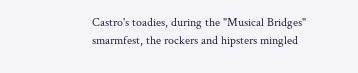Castro's toadies, during the "Musical Bridges" smarmfest, the rockers and hipsters mingled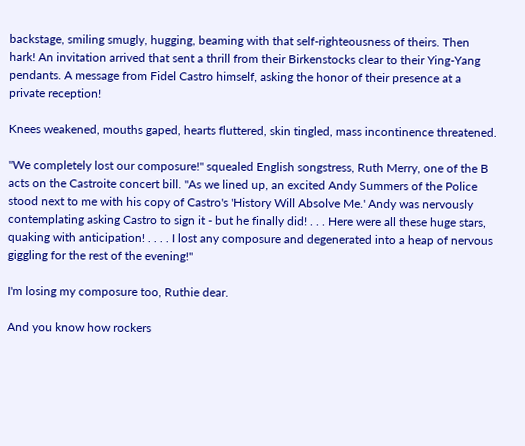backstage, smiling smugly, hugging, beaming with that self-righteousness of theirs. Then hark! An invitation arrived that sent a thrill from their Birkenstocks clear to their Ying-Yang pendants. A message from Fidel Castro himself, asking the honor of their presence at a private reception!

Knees weakened, mouths gaped, hearts fluttered, skin tingled, mass incontinence threatened.

"We completely lost our composure!" squealed English songstress, Ruth Merry, one of the B acts on the Castroite concert bill. "As we lined up, an excited Andy Summers of the Police stood next to me with his copy of Castro's 'History Will Absolve Me.' Andy was nervously contemplating asking Castro to sign it - but he finally did! . . . Here were all these huge stars, quaking with anticipation! . . . . I lost any composure and degenerated into a heap of nervous giggling for the rest of the evening!"

I'm losing my composure too, Ruthie dear.

And you know how rockers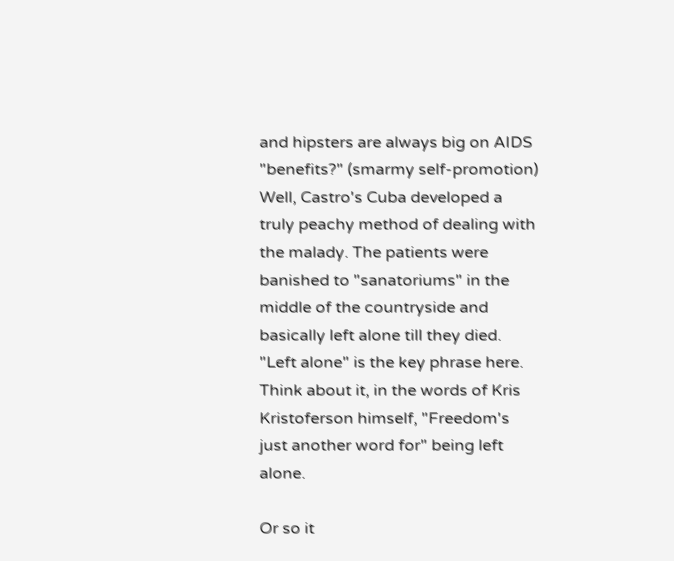and hipsters are always big on AIDS "benefits?" (smarmy self-promotion) Well, Castro's Cuba developed a truly peachy method of dealing with the malady. The patients were banished to "sanatoriums" in the middle of the countryside and basically left alone till they died. "Left alone" is the key phrase here. Think about it, in the words of Kris Kristoferson himself, "Freedom's just another word for" being left alone.

Or so it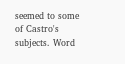seemed to some of Castro's subjects. Word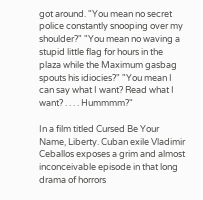got around. "You mean no secret police constantly snooping over my shoulder?" "You mean no waving a stupid little flag for hours in the plaza while the Maximum gasbag spouts his idiocies?" "You mean I can say what I want? Read what I want? . . . . Hummmm?"

In a film titled Cursed Be Your Name, Liberty. Cuban exile Vladimir Ceballos exposes a grim and almost inconceivable episode in that long drama of horrors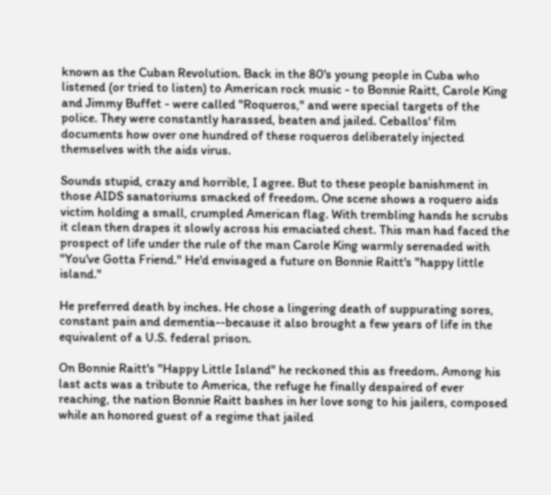known as the Cuban Revolution. Back in the 80's young people in Cuba who listened (or tried to listen) to American rock music - to Bonnie Raitt, Carole King and Jimmy Buffet - were called "Roqueros," and were special targets of the police. They were constantly harassed, beaten and jailed. Ceballos' film documents how over one hundred of these roqueros deliberately injected themselves with the aids virus.

Sounds stupid, crazy and horrible, I agree. But to these people banishment in those AIDS sanatoriums smacked of freedom. One scene shows a roquero aids victim holding a small, crumpled American flag. With trembling hands he scrubs it clean then drapes it slowly across his emaciated chest. This man had faced the prospect of life under the rule of the man Carole King warmly serenaded with "You've Gotta Friend." He'd envisaged a future on Bonnie Raitt's "happy little island."

He preferred death by inches. He chose a lingering death of suppurating sores, constant pain and dementia--because it also brought a few years of life in the equivalent of a U.S. federal prison.

On Bonnie Raitt's "Happy Little Island" he reckoned this as freedom. Among his last acts was a tribute to America, the refuge he finally despaired of ever reaching, the nation Bonnie Raitt bashes in her love song to his jailers, composed while an honored guest of a regime that jailed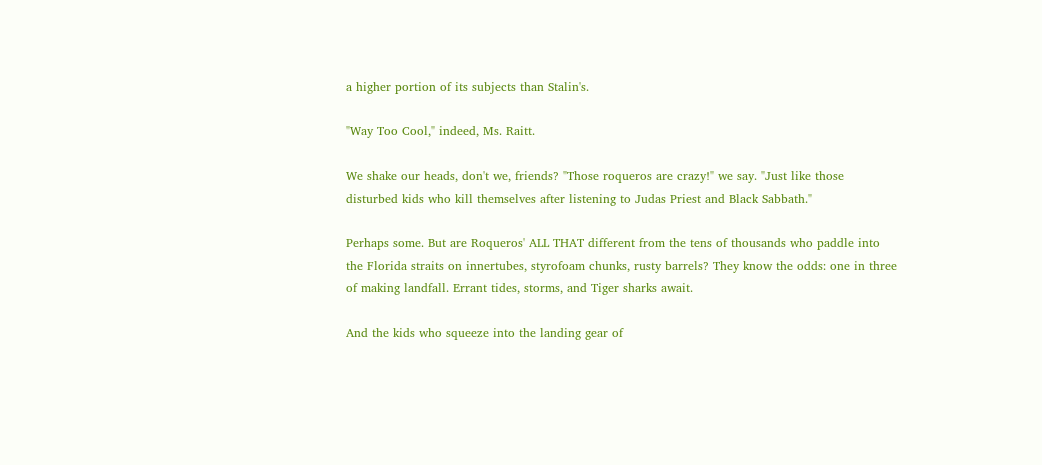a higher portion of its subjects than Stalin's.

"Way Too Cool," indeed, Ms. Raitt.

We shake our heads, don't we, friends? "Those roqueros are crazy!" we say. "Just like those disturbed kids who kill themselves after listening to Judas Priest and Black Sabbath."

Perhaps some. But are Roqueros' ALL THAT different from the tens of thousands who paddle into the Florida straits on innertubes, styrofoam chunks, rusty barrels? They know the odds: one in three of making landfall. Errant tides, storms, and Tiger sharks await.

And the kids who squeeze into the landing gear of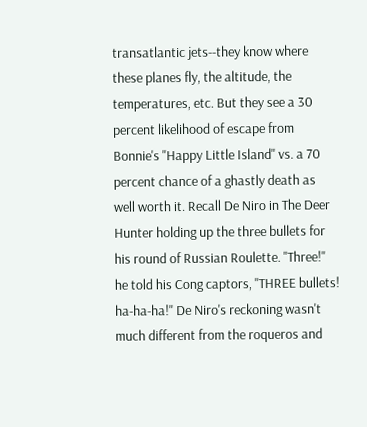transatlantic jets--they know where these planes fly, the altitude, the temperatures, etc. But they see a 30 percent likelihood of escape from Bonnie's "Happy Little Island" vs. a 70 percent chance of a ghastly death as well worth it. Recall De Niro in The Deer Hunter holding up the three bullets for his round of Russian Roulette. "Three!" he told his Cong captors, "THREE bullets! ha-ha-ha!" De Niro's reckoning wasn't much different from the roqueros and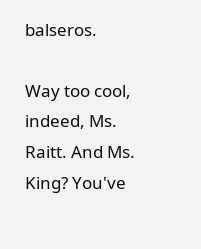balseros.

Way too cool, indeed, Ms. Raitt. And Ms. King? You've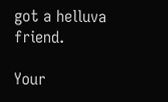got a helluva friend.

Your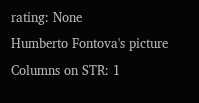rating: None
Humberto Fontova's picture
Columns on STR: 1